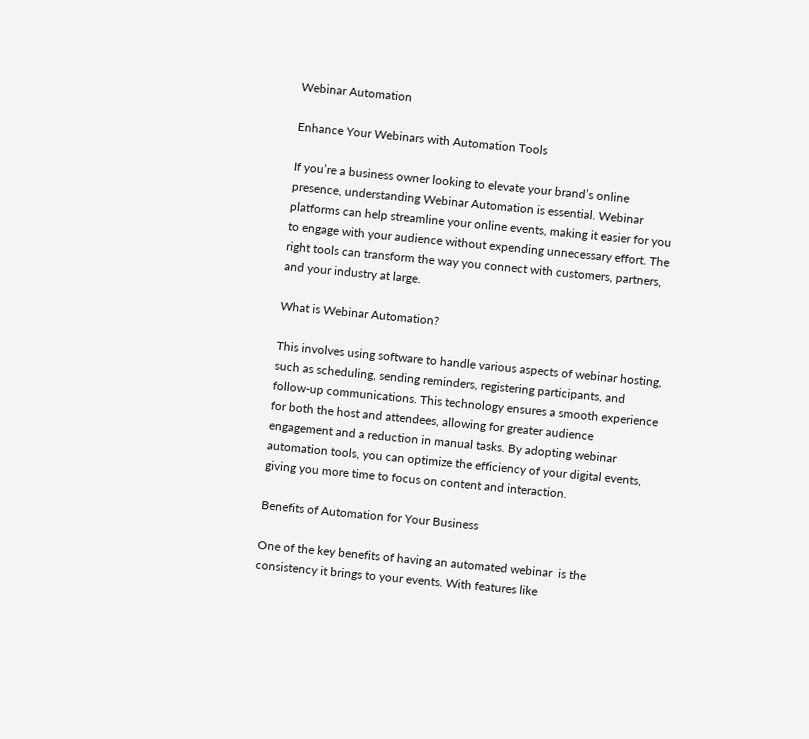Webinar Automation

Enhance Your Webinars with Automation Tools

If you’re a business owner looking to elevate your brand’s online presence, understanding Webinar Automation is essential. Webinar platforms can help streamline your online events, making it easier for you to engage with your audience without expending unnecessary effort. The right tools can transform the way you connect with customers, partners, and your industry at large.

What is Webinar Automation?

This involves using software to handle various aspects of webinar hosting, such as scheduling, sending reminders, registering participants, and follow-up communications. This technology ensures a smooth experience for both the host and attendees, allowing for greater audience engagement and a reduction in manual tasks. By adopting webinar automation tools, you can optimize the efficiency of your digital events, giving you more time to focus on content and interaction.

Benefits of Automation for Your Business

One of the key benefits of having an automated webinar  is the consistency it brings to your events. With features like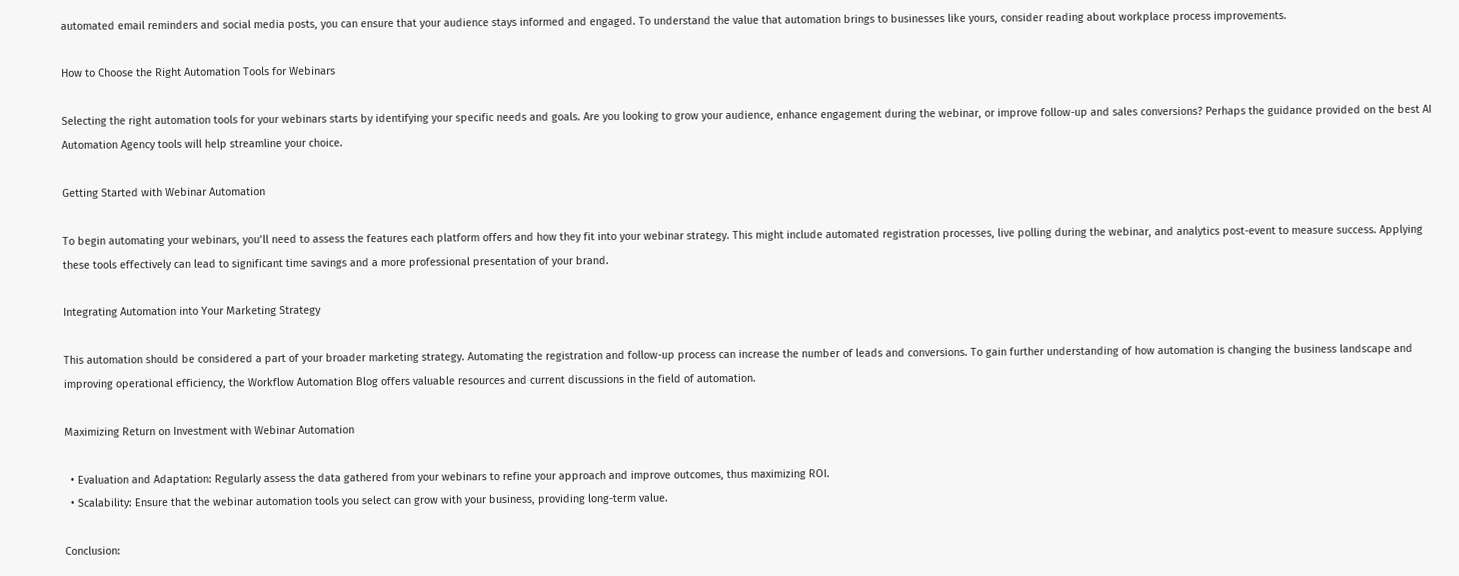automated email reminders and social media posts, you can ensure that your audience stays informed and engaged. To understand the value that automation brings to businesses like yours, consider reading about workplace process improvements.

How to Choose the Right Automation Tools for Webinars

Selecting the right automation tools for your webinars starts by identifying your specific needs and goals. Are you looking to grow your audience, enhance engagement during the webinar, or improve follow-up and sales conversions? Perhaps the guidance provided on the best AI Automation Agency tools will help streamline your choice.

Getting Started with Webinar Automation

To begin automating your webinars, you’ll need to assess the features each platform offers and how they fit into your webinar strategy. This might include automated registration processes, live polling during the webinar, and analytics post-event to measure success. Applying these tools effectively can lead to significant time savings and a more professional presentation of your brand.

Integrating Automation into Your Marketing Strategy

This automation should be considered a part of your broader marketing strategy. Automating the registration and follow-up process can increase the number of leads and conversions. To gain further understanding of how automation is changing the business landscape and improving operational efficiency, the Workflow Automation Blog offers valuable resources and current discussions in the field of automation.

Maximizing Return on Investment with Webinar Automation

  • Evaluation and Adaptation: Regularly assess the data gathered from your webinars to refine your approach and improve outcomes, thus maximizing ROI.
  • Scalability: Ensure that the webinar automation tools you select can grow with your business, providing long-term value.

Conclusion: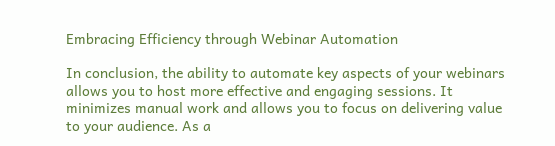Embracing Efficiency through Webinar Automation

In conclusion, the ability to automate key aspects of your webinars allows you to host more effective and engaging sessions. It minimizes manual work and allows you to focus on delivering value to your audience. As a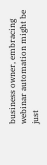business owner, embracing webinar automation might be just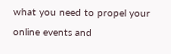what you need to propel your online events and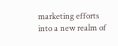marketing efforts into a new realm of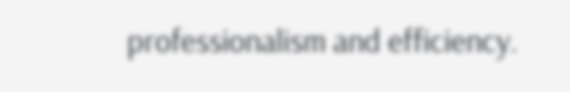professionalism and efficiency.